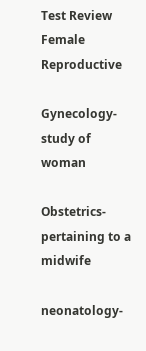Test Review Female Reproductive

Gynecology-study of woman

Obstetrics-pertaining to a midwife

neonatology-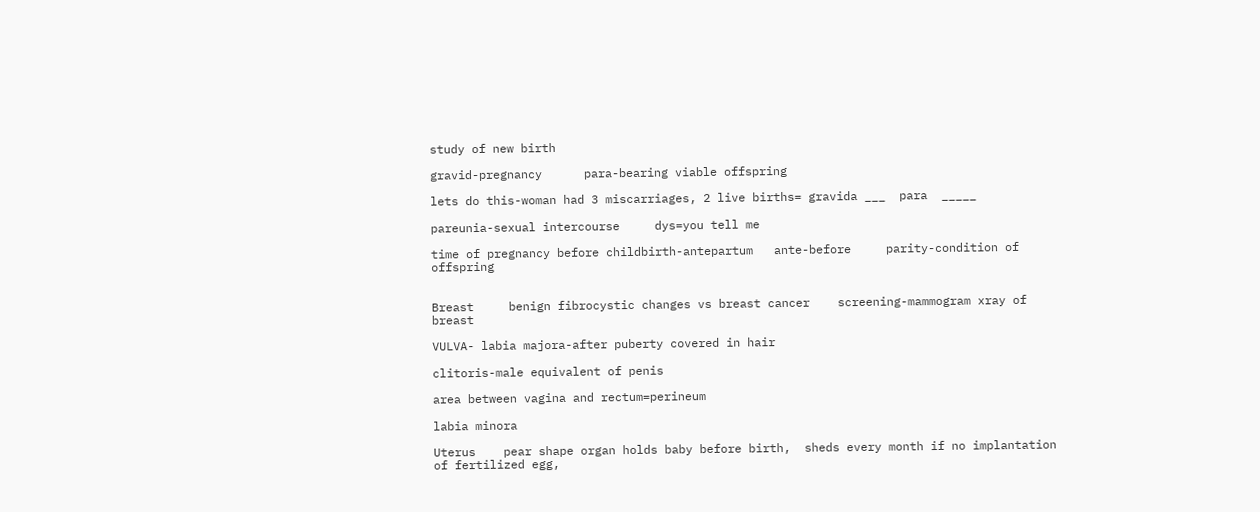study of new birth

gravid-pregnancy      para-bearing viable offspring

lets do this-woman had 3 miscarriages, 2 live births= gravida ___  para  _____

pareunia-sexual intercourse     dys=you tell me

time of pregnancy before childbirth-antepartum   ante-before     parity-condition of offspring


Breast     benign fibrocystic changes vs breast cancer    screening-mammogram xray of breast

VULVA- labia majora-after puberty covered in hair

clitoris-male equivalent of penis

area between vagina and rectum=perineum

labia minora

Uterus    pear shape organ holds baby before birth,  sheds every month if no implantation of fertilized egg,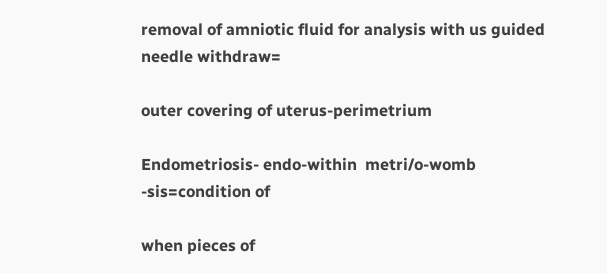removal of amniotic fluid for analysis with us guided needle withdraw=

outer covering of uterus-perimetrium

Endometriosis- endo-within  metri/o-womb   -sis=condition of

when pieces of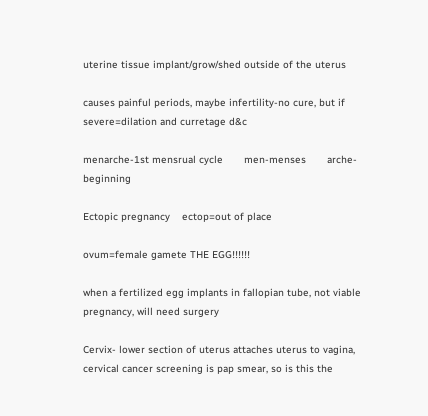uterine tissue implant/grow/shed outside of the uterus

causes painful periods, maybe infertility-no cure, but if severe=dilation and curretage d&c

menarche-1st mensrual cycle       men-menses       arche-beginning

Ectopic pregnancy    ectop=out of place

ovum=female gamete THE EGG!!!!!!

when a fertilized egg implants in fallopian tube, not viable pregnancy, will need surgery

Cervix- lower section of uterus attaches uterus to vagina, cervical cancer screening is pap smear, so is this the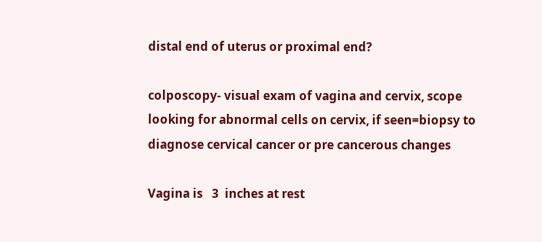distal end of uterus or proximal end?

colposcopy- visual exam of vagina and cervix, scope looking for abnormal cells on cervix, if seen=biopsy to diagnose cervical cancer or pre cancerous changes

Vagina is   3  inches at rest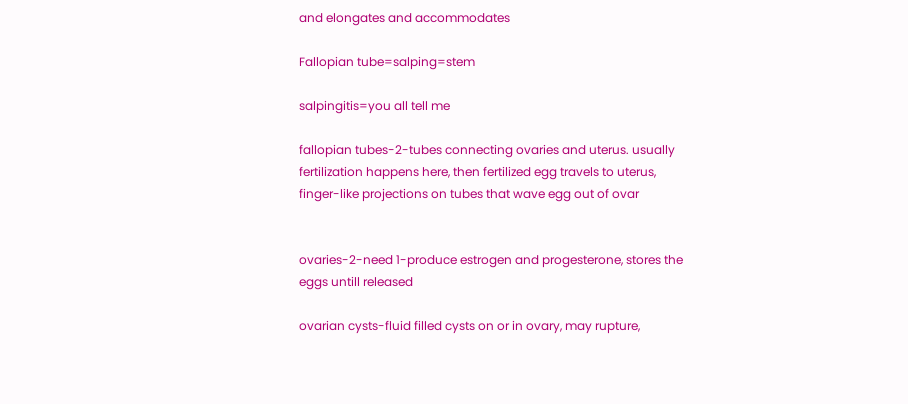and elongates and accommodates

Fallopian tube=salping=stem

salpingitis=you all tell me

fallopian tubes-2-tubes connecting ovaries and uterus. usually fertilization happens here, then fertilized egg travels to uterus, finger-like projections on tubes that wave egg out of ovar


ovaries-2-need 1-produce estrogen and progesterone, stores the eggs untill released

ovarian cysts-fluid filled cysts on or in ovary, may rupture,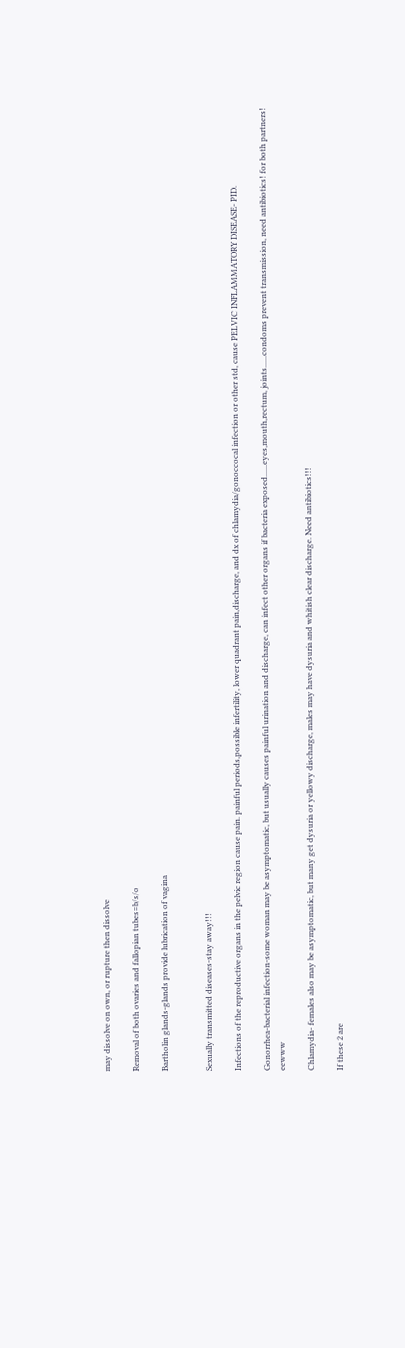may dissolve on own, or rupture then dissolve

Removal of both ovaries and fallopian tubes=b/s/o

Bartholin glands-glands provide lubrication of vagina


Sexually transmitted diseases-stay away!!!

Infections of the reproductive organs in the pelvic region cause pain. painful periods,possible infertility, lower quadrant pain,discharge, and dx of chlamydia/gonoccocal infection or other std, cause PELVIC INFLAMMATORY DISEASE- PID.

Gonorrhea-bacterial infection-some woman may be asymptomatic, but usually causes painful urination and discharge, can infect other organs if bacteria exposed......eyes,mouth,rectum, joints......condoms prevent transmission, need antibiotics! for both partners! eewww

Chlamydia- females also may be asymptomatic, but many get dysuria or yellowy discharge, males may have dysuria and whitish clear discharge. Need antibiotics!!!

If these 2 are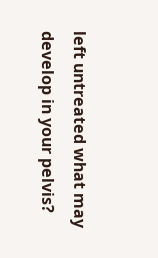left untreated what may develop in your pelvis?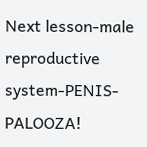Next lesson-male reproductive system-PENIS-PALOOZA!